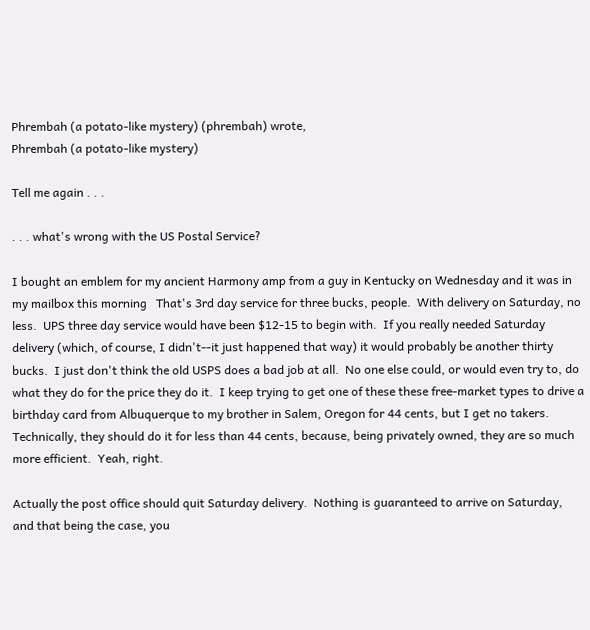Phrembah (a potato-like mystery) (phrembah) wrote,
Phrembah (a potato-like mystery)

Tell me again . . .

. . . what's wrong with the US Postal Service?

I bought an emblem for my ancient Harmony amp from a guy in Kentucky on Wednesday and it was in my mailbox this morning   That's 3rd day service for three bucks, people.  With delivery on Saturday, no less.  UPS three day service would have been $12-15 to begin with.  If you really needed Saturday delivery (which, of course, I didn't--it just happened that way) it would probably be another thirty bucks.  I just don't think the old USPS does a bad job at all.  No one else could, or would even try to, do what they do for the price they do it.  I keep trying to get one of these these free-market types to drive a birthday card from Albuquerque to my brother in Salem, Oregon for 44 cents, but I get no takers.  Technically, they should do it for less than 44 cents, because, being privately owned, they are so much more efficient.  Yeah, right.

Actually the post office should quit Saturday delivery.  Nothing is guaranteed to arrive on Saturday, and that being the case, you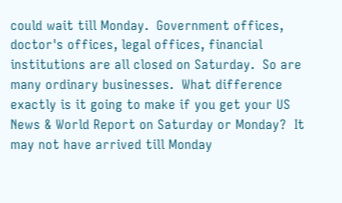could wait till Monday.  Government offices, doctor's offices, legal offices, financial institutions are all closed on Saturday.  So are many ordinary businesses.  What difference exactly is it going to make if you get your US News & World Report on Saturday or Monday?  It may not have arrived till Monday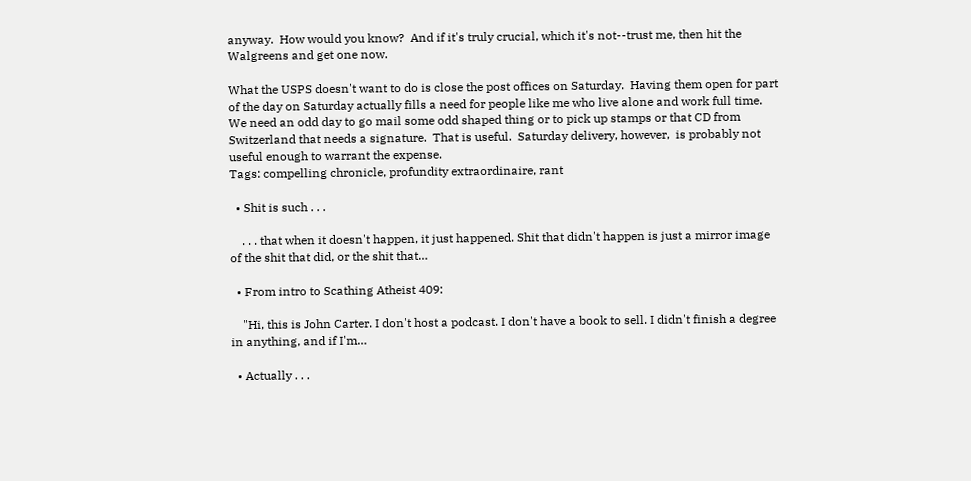anyway.  How would you know?  And if it's truly crucial, which it's not--trust me, then hit the Walgreens and get one now.

What the USPS doesn't want to do is close the post offices on Saturday.  Having them open for part of the day on Saturday actually fills a need for people like me who live alone and work full time.  We need an odd day to go mail some odd shaped thing or to pick up stamps or that CD from Switzerland that needs a signature.  That is useful.  Saturday delivery, however,  is probably not useful enough to warrant the expense.
Tags: compelling chronicle, profundity extraordinaire, rant

  • Shit is such . . .

    . . . that when it doesn't happen, it just happened. Shit that didn't happen is just a mirror image of the shit that did, or the shit that…

  • From intro to Scathing Atheist 409:

    "Hi, this is John Carter. I don't host a podcast. I don't have a book to sell. I didn't finish a degree in anything, and if I'm…

  • Actually . . .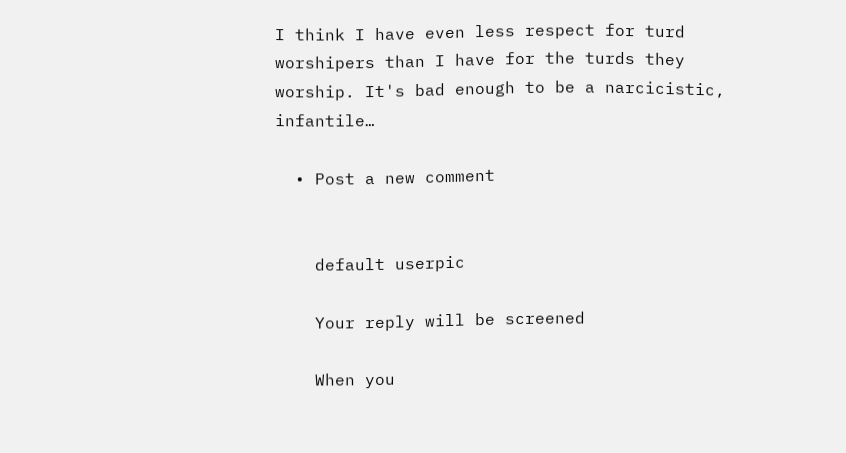I think I have even less respect for turd worshipers than I have for the turds they worship. It's bad enough to be a narcicistic, infantile…

  • Post a new comment


    default userpic

    Your reply will be screened

    When you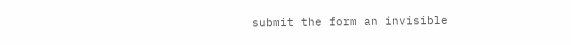submit the form an invisible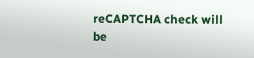reCAPTCHA check will be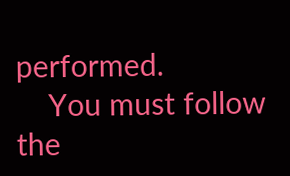performed.
    You must follow the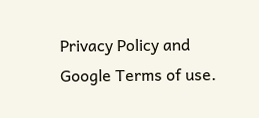Privacy Policy and Google Terms of use.